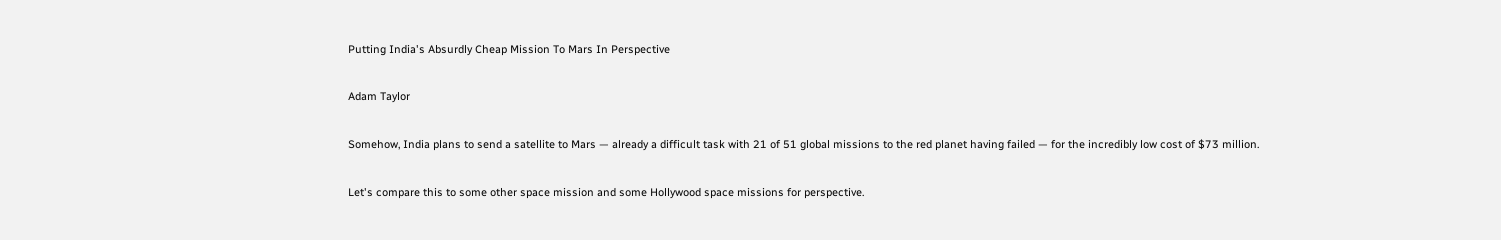Putting India's Absurdly Cheap Mission To Mars In Perspective

Adam Taylor

Somehow, India plans to send a satellite to Mars — already a difficult task with 21 of 51 global missions to the red planet having failed — for the incredibly low cost of $73 million.

Let's compare this to some other space mission and some Hollywood space missions for perspective.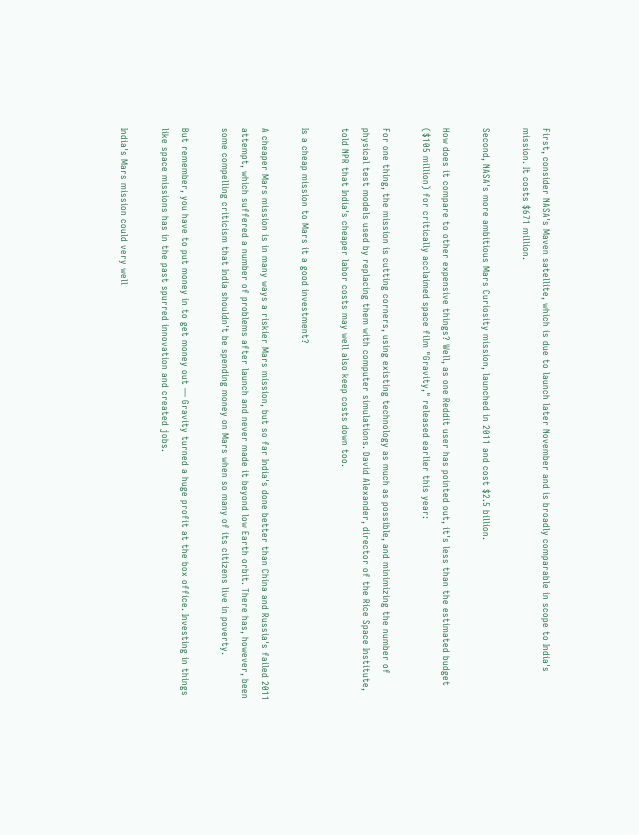First, consider NASA's Maven satellite, which is due to launch later November and is broadly comparable in scope to India's mission. It costs $671 million.

Second, NASA's more ambitious Mars Curiosity mission, launched in 2011 and cost $2.5 billion.

How does it compare to other expensive things? Well, as one Reddit user has pointed out, it's less than the estimated budget ($105 million) for critically acclaimed space film "Gravity," released earlier this year:

For one thing, the mission is cutting corners, using existing technology as much as possible, and minimizing the number of physical test models used by replacing them with computer simulations. David Alexander, director of the Rice Space Institute, told NPR that India's cheaper labor costs may well also keep costs down too.

Is a cheap mission to Mars it a good investment?

A cheaper Mars mission is in many ways a riskier Mars mission, but so far India's done better than China and Russia's failed 2011 attempt, which suffered a number of problems after launch and never made it beyond low Earth orbit. There has, however, been some compelling criticism that India shouldn't be spending money on Mars when so many of its citizens live in poverty.

But remember, you have to put money in to get money out — Gravity turned a huge profit at the box office. Investing in things like space missions has in the past spurred innovation and created jobs.

India's Mars mission could very well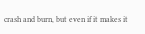crash and burn, but even if it makes it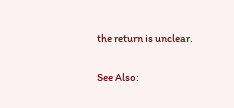the return is unclear.

See Also: